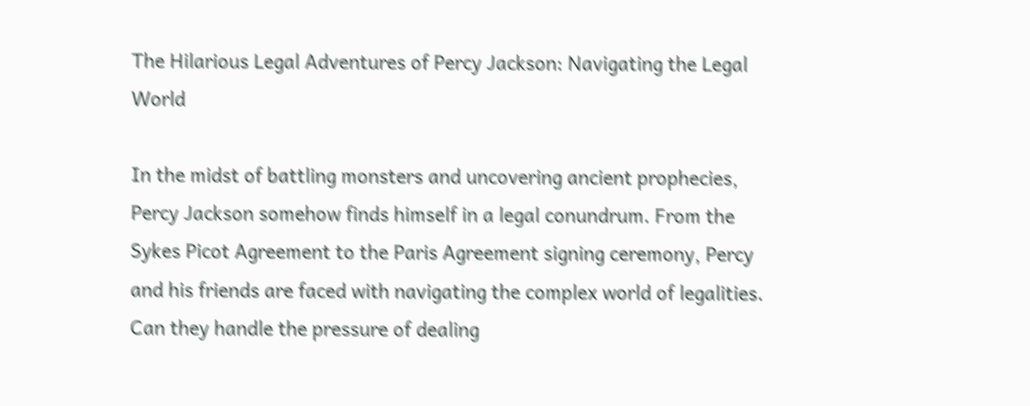The Hilarious Legal Adventures of Percy Jackson: Navigating the Legal World

In the midst of battling monsters and uncovering ancient prophecies, Percy Jackson somehow finds himself in a legal conundrum. From the Sykes Picot Agreement to the Paris Agreement signing ceremony, Percy and his friends are faced with navigating the complex world of legalities. Can they handle the pressure of dealing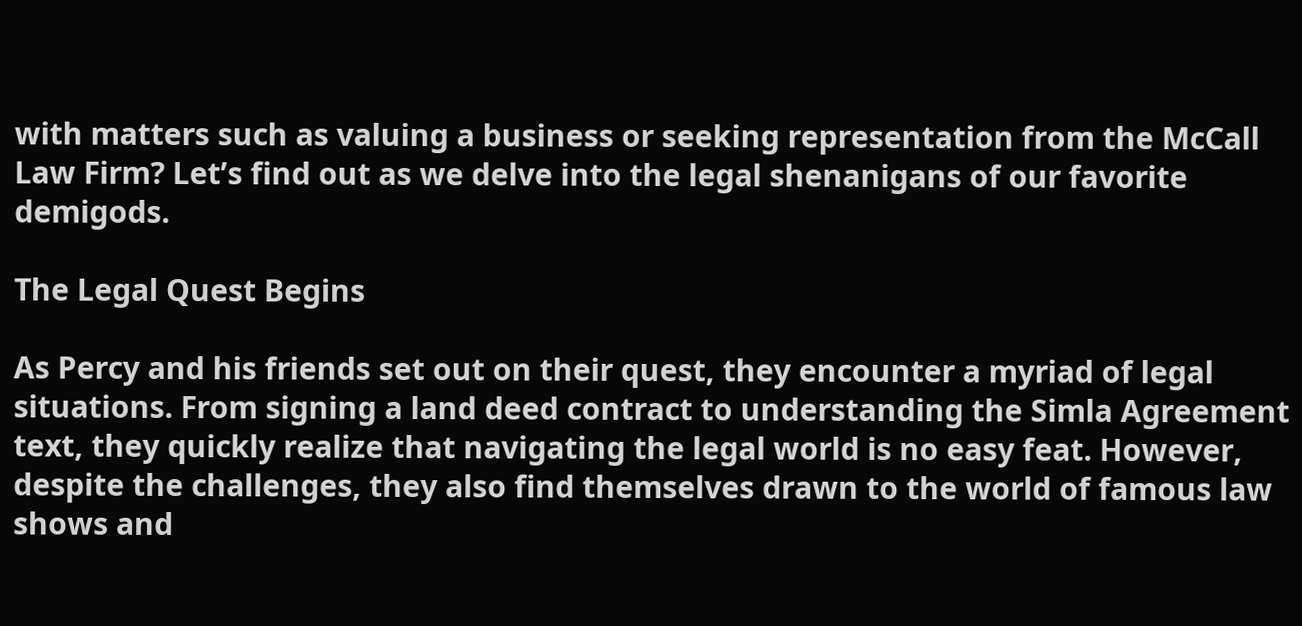with matters such as valuing a business or seeking representation from the McCall Law Firm? Let’s find out as we delve into the legal shenanigans of our favorite demigods.

The Legal Quest Begins

As Percy and his friends set out on their quest, they encounter a myriad of legal situations. From signing a land deed contract to understanding the Simla Agreement text, they quickly realize that navigating the legal world is no easy feat. However, despite the challenges, they also find themselves drawn to the world of famous law shows and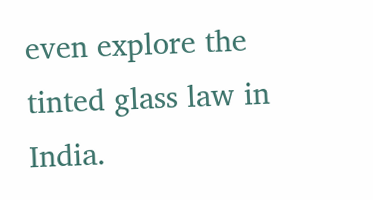even explore the tinted glass law in India.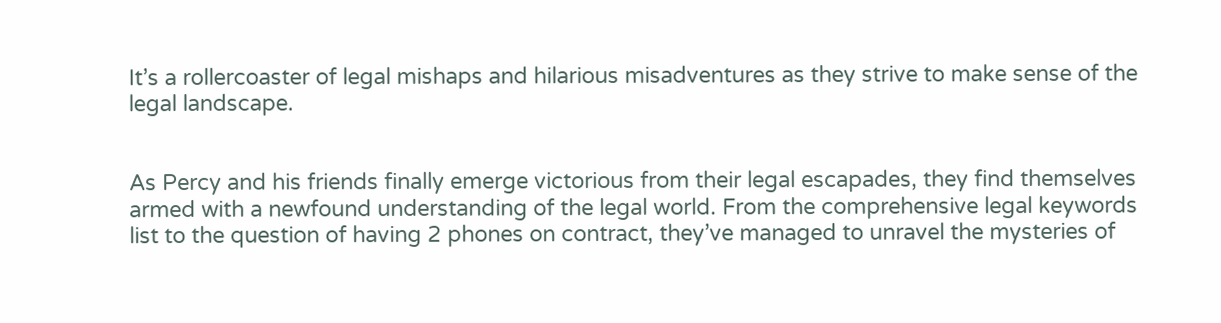It’s a rollercoaster of legal mishaps and hilarious misadventures as they strive to make sense of the legal landscape.


As Percy and his friends finally emerge victorious from their legal escapades, they find themselves armed with a newfound understanding of the legal world. From the comprehensive legal keywords list to the question of having 2 phones on contract, they’ve managed to unravel the mysteries of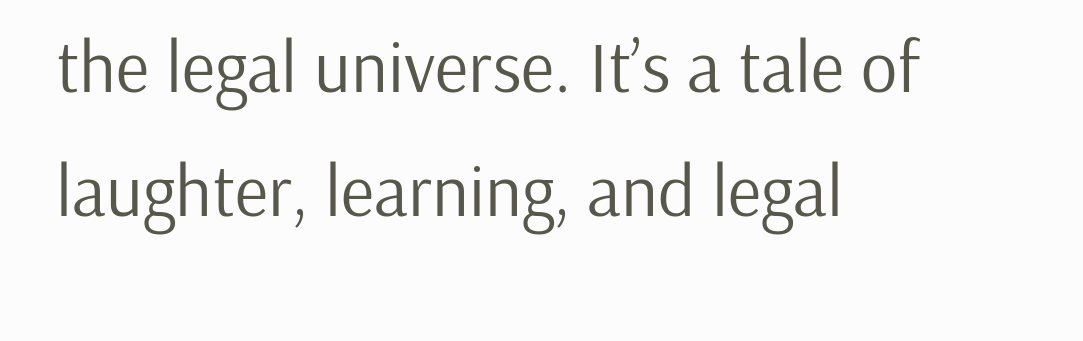the legal universe. It’s a tale of laughter, learning, and legal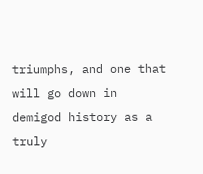triumphs, and one that will go down in demigod history as a truly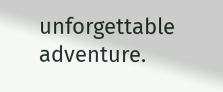unforgettable adventure.